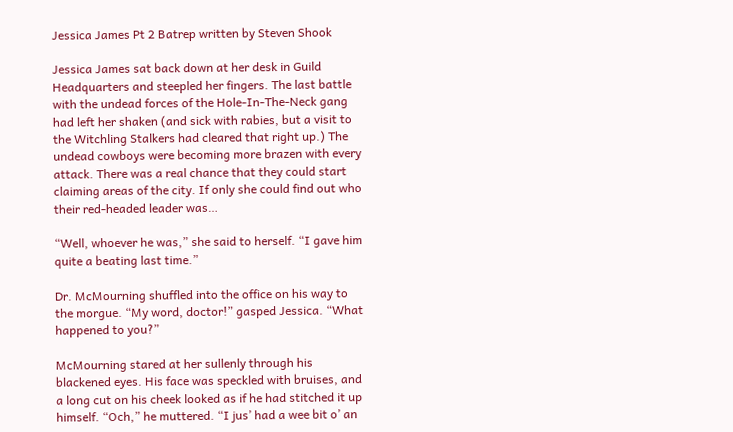Jessica James Pt 2 Batrep written by Steven Shook

Jessica James sat back down at her desk in Guild Headquarters and steepled her fingers. The last battle with the undead forces of the Hole-In-The-Neck gang had left her shaken (and sick with rabies, but a visit to the Witchling Stalkers had cleared that right up.) The undead cowboys were becoming more brazen with every attack. There was a real chance that they could start claiming areas of the city. If only she could find out who their red-headed leader was…

“Well, whoever he was,” she said to herself. “I gave him quite a beating last time.”

Dr. McMourning shuffled into the office on his way to the morgue. “My word, doctor!” gasped Jessica. “What happened to you?”

McMourning stared at her sullenly through his blackened eyes. His face was speckled with bruises, and a long cut on his cheek looked as if he had stitched it up himself. “Och,” he muttered. “I jus’ had a wee bit o’ an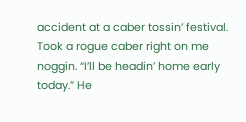accident at a caber tossin’ festival. Took a rogue caber right on me noggin. “I’ll be headin’ home early today.” He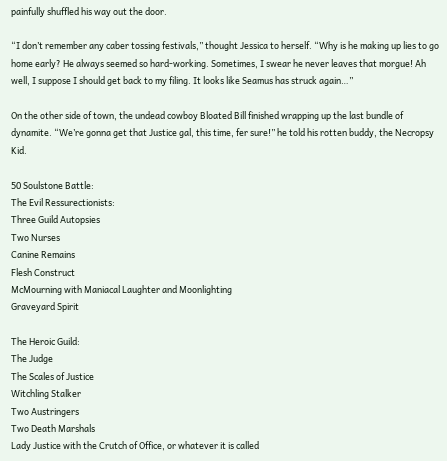painfully shuffled his way out the door.

“I don’t remember any caber tossing festivals,” thought Jessica to herself. “Why is he making up lies to go home early? He always seemed so hard-working. Sometimes, I swear he never leaves that morgue! Ah well, I suppose I should get back to my filing. It looks like Seamus has struck again…”

On the other side of town, the undead cowboy Bloated Bill finished wrapping up the last bundle of dynamite. “We’re gonna get that Justice gal, this time, fer sure!” he told his rotten buddy, the Necropsy Kid.

50 Soulstone Battle:
The Evil Ressurectionists:
Three Guild Autopsies
Two Nurses
Canine Remains
Flesh Construct
McMourning with Maniacal Laughter and Moonlighting
Graveyard Spirit

The Heroic Guild:
The Judge
The Scales of Justice
Witchling Stalker
Two Austringers
Two Death Marshals
Lady Justice with the Crutch of Office, or whatever it is called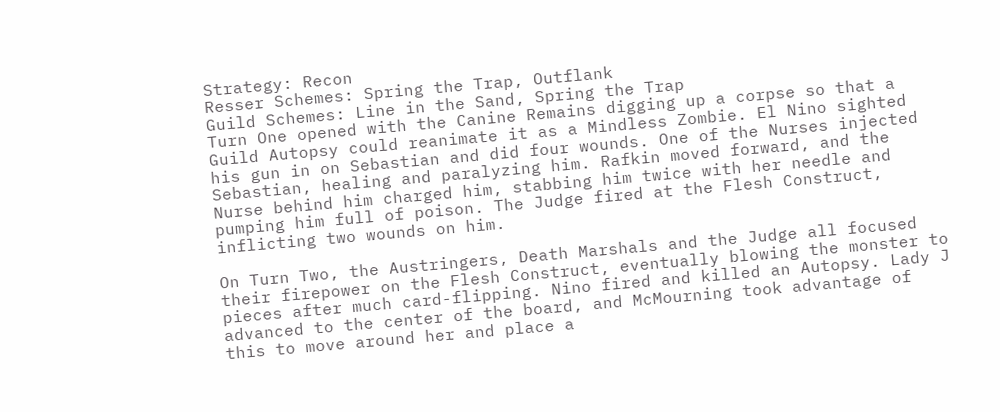Strategy: Recon
Resser Schemes: Spring the Trap, Outflank
Guild Schemes: Line in the Sand, Spring the Trap
Turn One opened with the Canine Remains digging up a corpse so that a Guild Autopsy could reanimate it as a Mindless Zombie. El Nino sighted his gun in on Sebastian and did four wounds. One of the Nurses injected Sebastian, healing and paralyzing him. Rafkin moved forward, and the Nurse behind him charged him, stabbing him twice with her needle and pumping him full of poison. The Judge fired at the Flesh Construct, inflicting two wounds on him.

On Turn Two, the Austringers, Death Marshals and the Judge all focused their firepower on the Flesh Construct, eventually blowing the monster to pieces after much card-flipping. Nino fired and killed an Autopsy. Lady J advanced to the center of the board, and McMourning took advantage of this to move around her and place a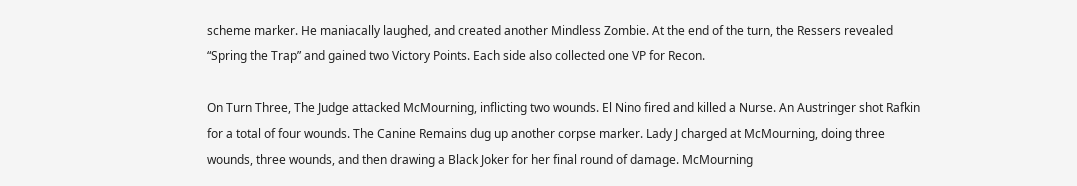scheme marker. He maniacally laughed, and created another Mindless Zombie. At the end of the turn, the Ressers revealed “Spring the Trap” and gained two Victory Points. Each side also collected one VP for Recon.

On Turn Three, The Judge attacked McMourning, inflicting two wounds. El Nino fired and killed a Nurse. An Austringer shot Rafkin for a total of four wounds. The Canine Remains dug up another corpse marker. Lady J charged at McMourning, doing three wounds, three wounds, and then drawing a Black Joker for her final round of damage. McMourning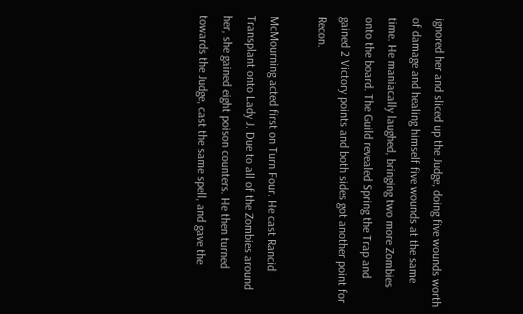ignored her and sliced up the Judge, doing five wounds worth of damage and healing himself five wounds at the same time. He maniacally laughed, bringing two more Zombies onto the board. The Guild revealed Spring the Trap and gained 2 Victory points and both sides got another point for Recon.

McMourning acted first on Turn Four. He cast Rancid Transplant onto Lady J. Due to all of the Zombies around her, she gained eight poison counters. He then turned towards the Judge, cast the same spell, and gave the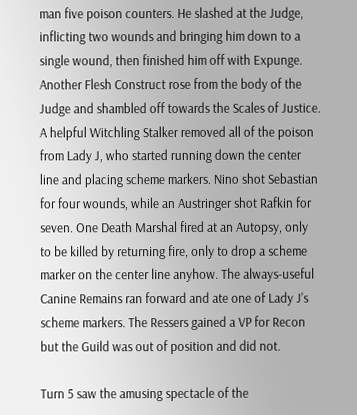man five poison counters. He slashed at the Judge, inflicting two wounds and bringing him down to a single wound, then finished him off with Expunge. Another Flesh Construct rose from the body of the Judge and shambled off towards the Scales of Justice. A helpful Witchling Stalker removed all of the poison from Lady J, who started running down the center line and placing scheme markers. Nino shot Sebastian for four wounds, while an Austringer shot Rafkin for seven. One Death Marshal fired at an Autopsy, only to be killed by returning fire, only to drop a scheme marker on the center line anyhow. The always-useful Canine Remains ran forward and ate one of Lady J’s scheme markers. The Ressers gained a VP for Recon but the Guild was out of position and did not.

Turn 5 saw the amusing spectacle of the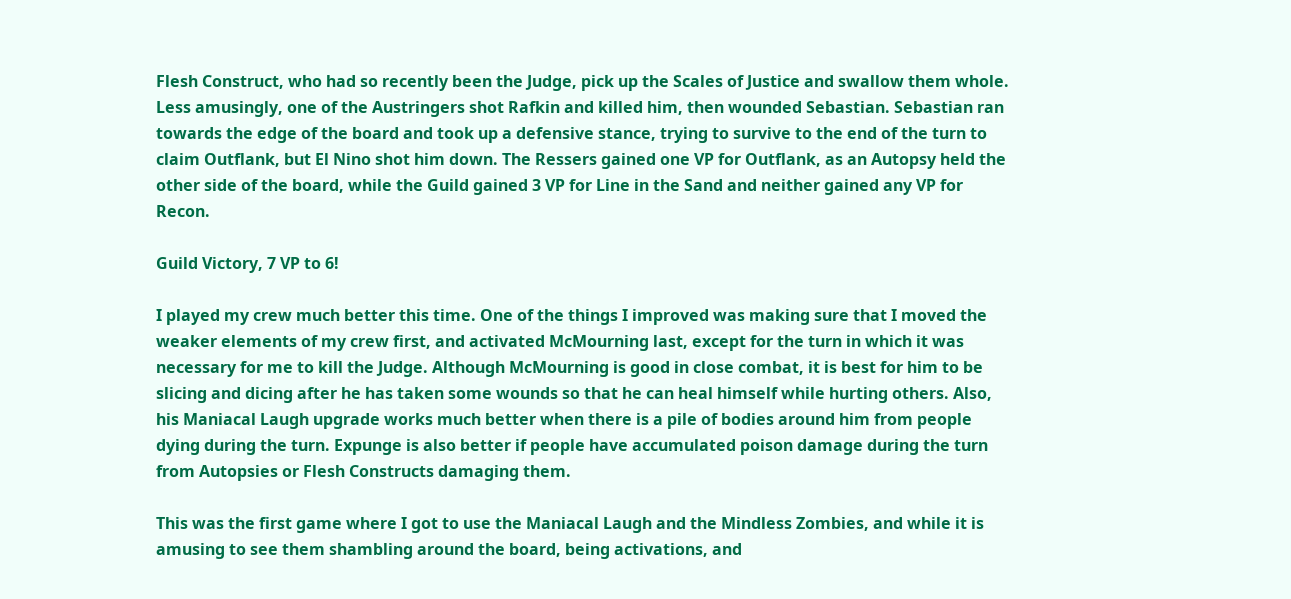Flesh Construct, who had so recently been the Judge, pick up the Scales of Justice and swallow them whole. Less amusingly, one of the Austringers shot Rafkin and killed him, then wounded Sebastian. Sebastian ran towards the edge of the board and took up a defensive stance, trying to survive to the end of the turn to claim Outflank, but El Nino shot him down. The Ressers gained one VP for Outflank, as an Autopsy held the other side of the board, while the Guild gained 3 VP for Line in the Sand and neither gained any VP for Recon.

Guild Victory, 7 VP to 6!

I played my crew much better this time. One of the things I improved was making sure that I moved the weaker elements of my crew first, and activated McMourning last, except for the turn in which it was necessary for me to kill the Judge. Although McMourning is good in close combat, it is best for him to be slicing and dicing after he has taken some wounds so that he can heal himself while hurting others. Also, his Maniacal Laugh upgrade works much better when there is a pile of bodies around him from people dying during the turn. Expunge is also better if people have accumulated poison damage during the turn from Autopsies or Flesh Constructs damaging them.

This was the first game where I got to use the Maniacal Laugh and the Mindless Zombies, and while it is amusing to see them shambling around the board, being activations, and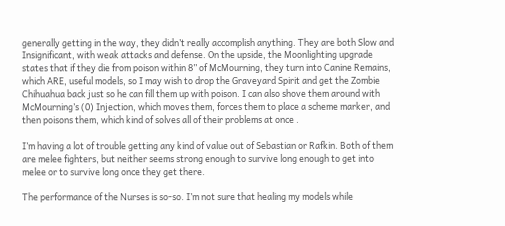generally getting in the way, they didn’t really accomplish anything. They are both Slow and Insignificant, with weak attacks and defense. On the upside, the Moonlighting upgrade states that if they die from poison within 8” of McMourning, they turn into Canine Remains, which ARE, useful models, so I may wish to drop the Graveyard Spirit and get the Zombie Chihuahua back just so he can fill them up with poison. I can also shove them around with McMourning’s (0) Injection, which moves them, forces them to place a scheme marker, and then poisons them, which kind of solves all of their problems at once .

I’m having a lot of trouble getting any kind of value out of Sebastian or Rafkin. Both of them are melee fighters, but neither seems strong enough to survive long enough to get into melee or to survive long once they get there.

The performance of the Nurses is so-so. I’m not sure that healing my models while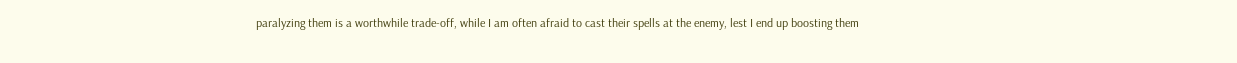paralyzing them is a worthwhile trade-off, while I am often afraid to cast their spells at the enemy, lest I end up boosting them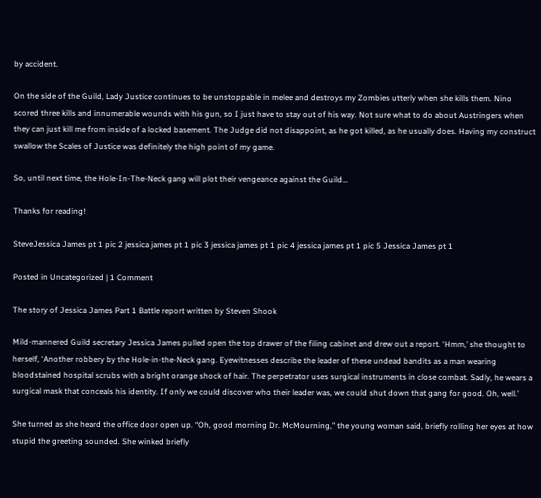by accident.

On the side of the Guild, Lady Justice continues to be unstoppable in melee and destroys my Zombies utterly when she kills them. Nino scored three kills and innumerable wounds with his gun, so I just have to stay out of his way. Not sure what to do about Austringers when they can just kill me from inside of a locked basement. The Judge did not disappoint, as he got killed, as he usually does. Having my construct swallow the Scales of Justice was definitely the high point of my game.

So, until next time, the Hole-In-The-Neck gang will plot their vengeance against the Guild…

Thanks for reading!

SteveJessica James pt 1 pic 2 jessica james pt 1 pic 3 jessica james pt 1 pic 4 jessica james pt 1 pic 5 Jessica James pt 1

Posted in Uncategorized | 1 Comment

The story of Jessica James Part 1 Battle report written by Steven Shook

Mild-mannered Guild secretary Jessica James pulled open the top drawer of the filing cabinet and drew out a report. ‘Hmm,’ she thought to herself, ‘Another robbery by the Hole-in-the-Neck gang. Eyewitnesses describe the leader of these undead bandits as a man wearing bloodstained hospital scrubs with a bright orange shock of hair. The perpetrator uses surgical instruments in close combat. Sadly, he wears a surgical mask that conceals his identity. If only we could discover who their leader was, we could shut down that gang for good. Oh, well.’

She turned as she heard the office door open up. “Oh, good morning Dr. McMourning,” the young woman said, briefly rolling her eyes at how stupid the greeting sounded. She winked briefly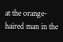at the orange-haired man in the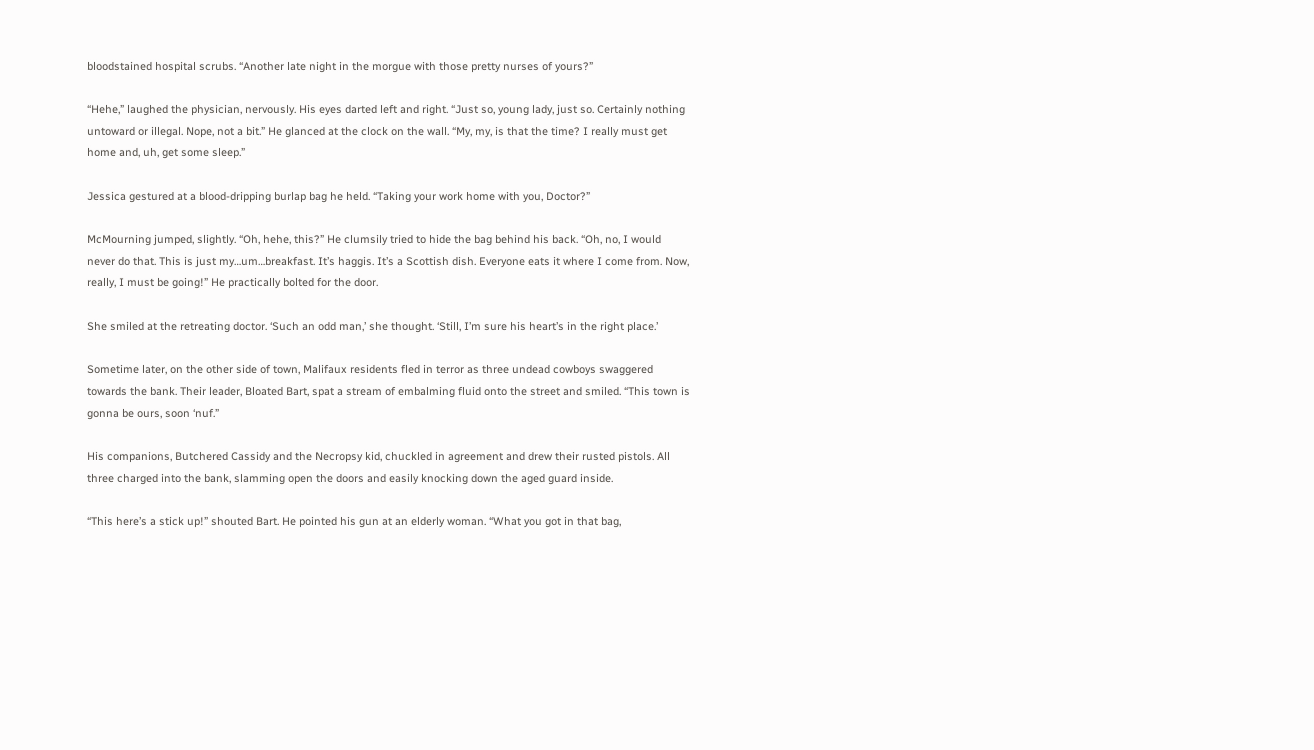bloodstained hospital scrubs. “Another late night in the morgue with those pretty nurses of yours?”

“Hehe,” laughed the physician, nervously. His eyes darted left and right. “Just so, young lady, just so. Certainly nothing untoward or illegal. Nope, not a bit.” He glanced at the clock on the wall. “My, my, is that the time? I really must get home and, uh, get some sleep.”

Jessica gestured at a blood-dripping burlap bag he held. “Taking your work home with you, Doctor?”

McMourning jumped, slightly. “Oh, hehe, this?” He clumsily tried to hide the bag behind his back. “Oh, no, I would never do that. This is just my…um…breakfast. It’s haggis. It’s a Scottish dish. Everyone eats it where I come from. Now, really, I must be going!” He practically bolted for the door.

She smiled at the retreating doctor. ‘Such an odd man,’ she thought. ‘Still, I’m sure his heart’s in the right place.’

Sometime later, on the other side of town, Malifaux residents fled in terror as three undead cowboys swaggered towards the bank. Their leader, Bloated Bart, spat a stream of embalming fluid onto the street and smiled. “This town is gonna be ours, soon ‘nuf.”

His companions, Butchered Cassidy and the Necropsy kid, chuckled in agreement and drew their rusted pistols. All three charged into the bank, slamming open the doors and easily knocking down the aged guard inside.

“This here’s a stick up!” shouted Bart. He pointed his gun at an elderly woman. “What you got in that bag,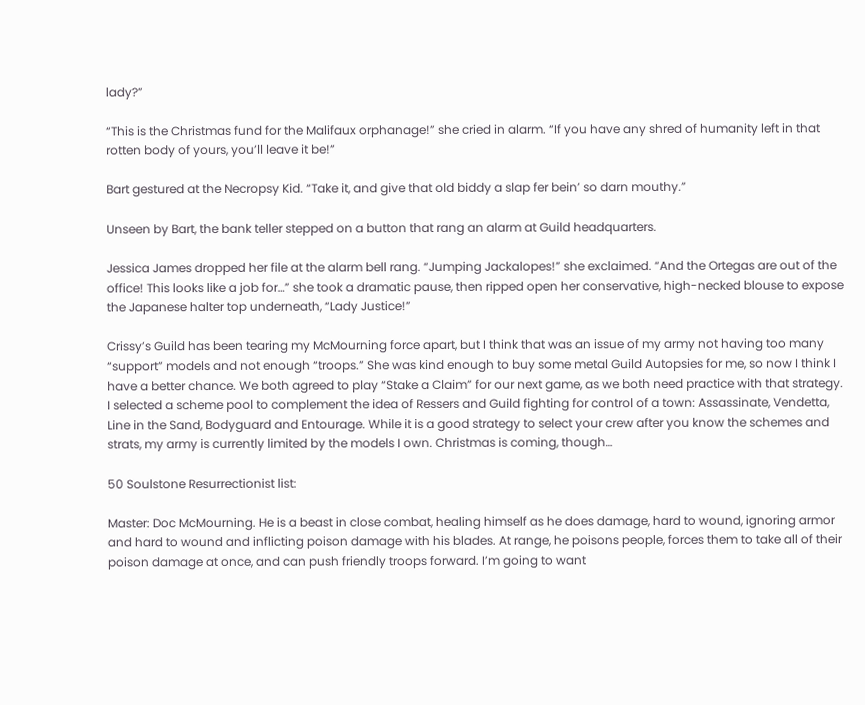lady?”

“This is the Christmas fund for the Malifaux orphanage!” she cried in alarm. “If you have any shred of humanity left in that rotten body of yours, you’ll leave it be!”

Bart gestured at the Necropsy Kid. “Take it, and give that old biddy a slap fer bein’ so darn mouthy.”

Unseen by Bart, the bank teller stepped on a button that rang an alarm at Guild headquarters.

Jessica James dropped her file at the alarm bell rang. “Jumping Jackalopes!” she exclaimed. “And the Ortegas are out of the office! This looks like a job for…” she took a dramatic pause, then ripped open her conservative, high-necked blouse to expose the Japanese halter top underneath, “Lady Justice!”

Crissy’s Guild has been tearing my McMourning force apart, but I think that was an issue of my army not having too many “support” models and not enough “troops.” She was kind enough to buy some metal Guild Autopsies for me, so now I think I have a better chance. We both agreed to play “Stake a Claim” for our next game, as we both need practice with that strategy. I selected a scheme pool to complement the idea of Ressers and Guild fighting for control of a town: Assassinate, Vendetta, Line in the Sand, Bodyguard and Entourage. While it is a good strategy to select your crew after you know the schemes and strats, my army is currently limited by the models I own. Christmas is coming, though…

50 Soulstone Resurrectionist list:

Master: Doc McMourning. He is a beast in close combat, healing himself as he does damage, hard to wound, ignoring armor and hard to wound and inflicting poison damage with his blades. At range, he poisons people, forces them to take all of their poison damage at once, and can push friendly troops forward. I’m going to want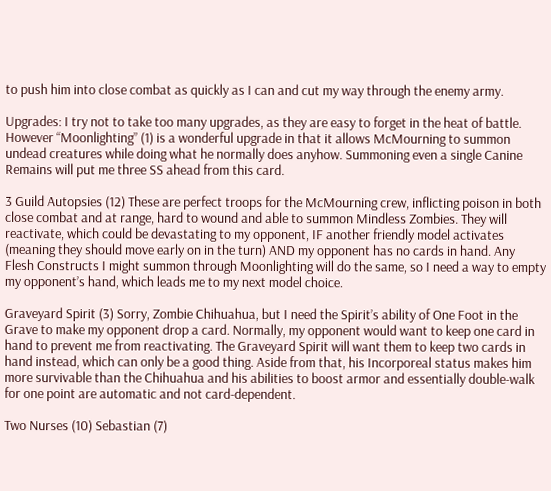to push him into close combat as quickly as I can and cut my way through the enemy army.

Upgrades: I try not to take too many upgrades, as they are easy to forget in the heat of battle. However “Moonlighting” (1) is a wonderful upgrade in that it allows McMourning to summon undead creatures while doing what he normally does anyhow. Summoning even a single Canine Remains will put me three SS ahead from this card.

3 Guild Autopsies (12) These are perfect troops for the McMourning crew, inflicting poison in both close combat and at range, hard to wound and able to summon Mindless Zombies. They will reactivate, which could be devastating to my opponent, IF another friendly model activates (meaning they should move early on in the turn) AND my opponent has no cards in hand. Any Flesh Constructs I might summon through Moonlighting will do the same, so I need a way to empty my opponent’s hand, which leads me to my next model choice.

Graveyard Spirit (3) Sorry, Zombie Chihuahua, but I need the Spirit’s ability of One Foot in the Grave to make my opponent drop a card. Normally, my opponent would want to keep one card in hand to prevent me from reactivating. The Graveyard Spirit will want them to keep two cards in hand instead, which can only be a good thing. Aside from that, his Incorporeal status makes him more survivable than the Chihuahua and his abilities to boost armor and essentially double-walk for one point are automatic and not card-dependent.

Two Nurses (10) Sebastian (7)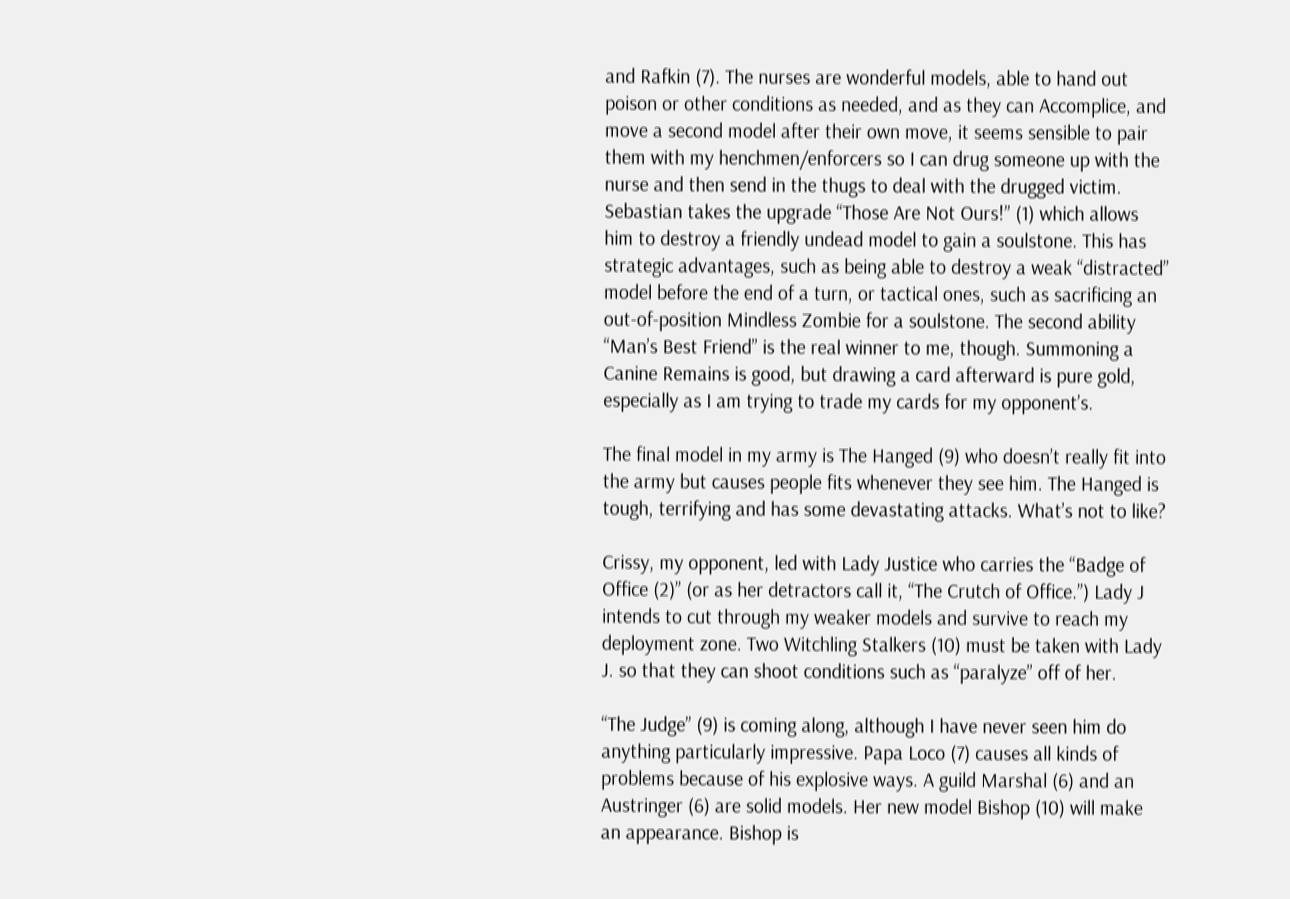and Rafkin (7). The nurses are wonderful models, able to hand out poison or other conditions as needed, and as they can Accomplice, and move a second model after their own move, it seems sensible to pair them with my henchmen/enforcers so I can drug someone up with the nurse and then send in the thugs to deal with the drugged victim. Sebastian takes the upgrade “Those Are Not Ours!” (1) which allows him to destroy a friendly undead model to gain a soulstone. This has strategic advantages, such as being able to destroy a weak “distracted” model before the end of a turn, or tactical ones, such as sacrificing an out-of-position Mindless Zombie for a soulstone. The second ability “Man’s Best Friend” is the real winner to me, though. Summoning a Canine Remains is good, but drawing a card afterward is pure gold, especially as I am trying to trade my cards for my opponent’s.

The final model in my army is The Hanged (9) who doesn’t really fit into the army but causes people fits whenever they see him. The Hanged is tough, terrifying and has some devastating attacks. What’s not to like?

Crissy, my opponent, led with Lady Justice who carries the “Badge of Office (2)” (or as her detractors call it, “The Crutch of Office.”) Lady J intends to cut through my weaker models and survive to reach my deployment zone. Two Witchling Stalkers (10) must be taken with Lady J. so that they can shoot conditions such as “paralyze” off of her.

“The Judge” (9) is coming along, although I have never seen him do anything particularly impressive. Papa Loco (7) causes all kinds of problems because of his explosive ways. A guild Marshal (6) and an Austringer (6) are solid models. Her new model Bishop (10) will make an appearance. Bishop is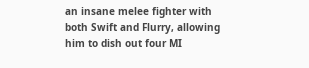an insane melee fighter with both Swift and Flurry, allowing him to dish out four MI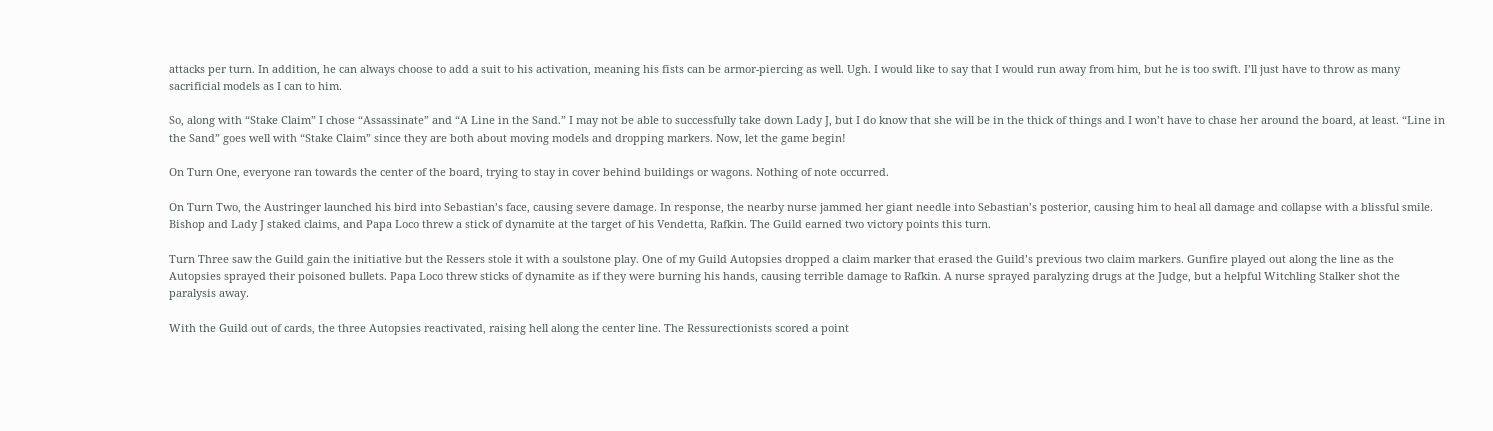attacks per turn. In addition, he can always choose to add a suit to his activation, meaning his fists can be armor-piercing as well. Ugh. I would like to say that I would run away from him, but he is too swift. I’ll just have to throw as many sacrificial models as I can to him.

So, along with “Stake Claim” I chose “Assassinate” and “A Line in the Sand.” I may not be able to successfully take down Lady J, but I do know that she will be in the thick of things and I won’t have to chase her around the board, at least. “Line in the Sand” goes well with “Stake Claim” since they are both about moving models and dropping markers. Now, let the game begin!

On Turn One, everyone ran towards the center of the board, trying to stay in cover behind buildings or wagons. Nothing of note occurred.

On Turn Two, the Austringer launched his bird into Sebastian’s face, causing severe damage. In response, the nearby nurse jammed her giant needle into Sebastian’s posterior, causing him to heal all damage and collapse with a blissful smile. Bishop and Lady J staked claims, and Papa Loco threw a stick of dynamite at the target of his Vendetta, Rafkin. The Guild earned two victory points this turn.

Turn Three saw the Guild gain the initiative but the Ressers stole it with a soulstone play. One of my Guild Autopsies dropped a claim marker that erased the Guild’s previous two claim markers. Gunfire played out along the line as the Autopsies sprayed their poisoned bullets. Papa Loco threw sticks of dynamite as if they were burning his hands, causing terrible damage to Rafkin. A nurse sprayed paralyzing drugs at the Judge, but a helpful Witchling Stalker shot the paralysis away.

With the Guild out of cards, the three Autopsies reactivated, raising hell along the center line. The Ressurectionists scored a point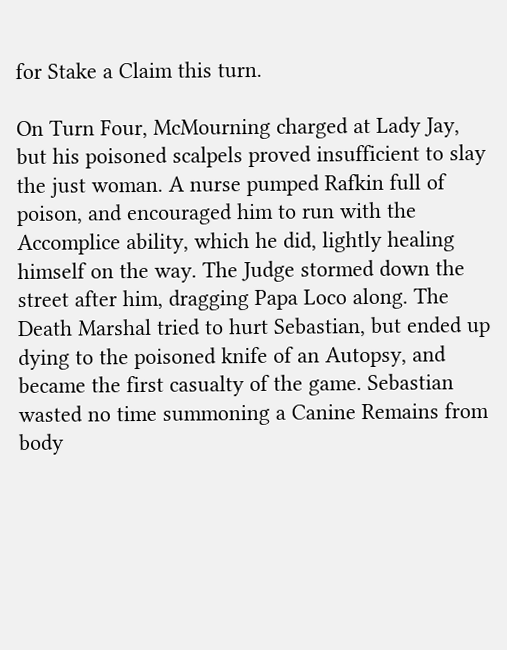for Stake a Claim this turn.

On Turn Four, McMourning charged at Lady Jay, but his poisoned scalpels proved insufficient to slay the just woman. A nurse pumped Rafkin full of poison, and encouraged him to run with the Accomplice ability, which he did, lightly healing himself on the way. The Judge stormed down the street after him, dragging Papa Loco along. The Death Marshal tried to hurt Sebastian, but ended up dying to the poisoned knife of an Autopsy, and became the first casualty of the game. Sebastian wasted no time summoning a Canine Remains from body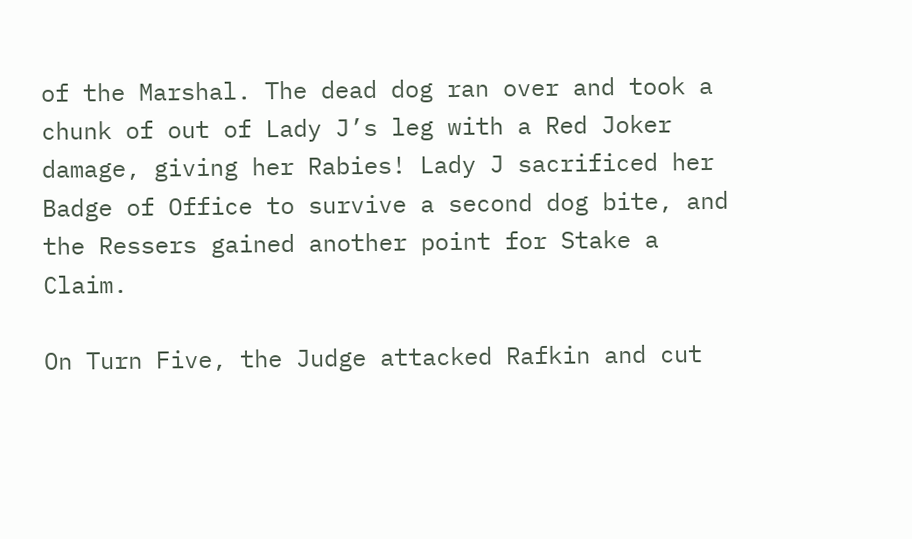of the Marshal. The dead dog ran over and took a chunk of out of Lady J’s leg with a Red Joker damage, giving her Rabies! Lady J sacrificed her Badge of Office to survive a second dog bite, and the Ressers gained another point for Stake a Claim.

On Turn Five, the Judge attacked Rafkin and cut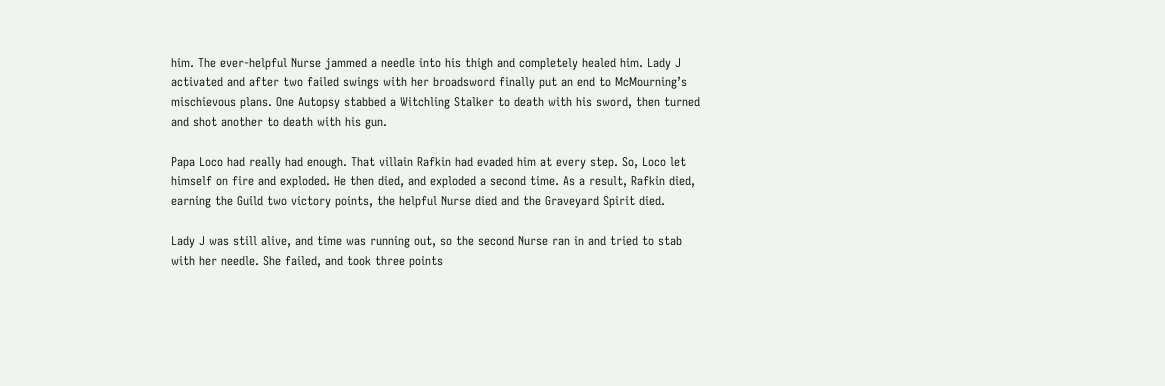him. The ever-helpful Nurse jammed a needle into his thigh and completely healed him. Lady J activated and after two failed swings with her broadsword finally put an end to McMourning’s mischievous plans. One Autopsy stabbed a Witchling Stalker to death with his sword, then turned and shot another to death with his gun.

Papa Loco had really had enough. That villain Rafkin had evaded him at every step. So, Loco let himself on fire and exploded. He then died, and exploded a second time. As a result, Rafkin died, earning the Guild two victory points, the helpful Nurse died and the Graveyard Spirit died.

Lady J was still alive, and time was running out, so the second Nurse ran in and tried to stab with her needle. She failed, and took three points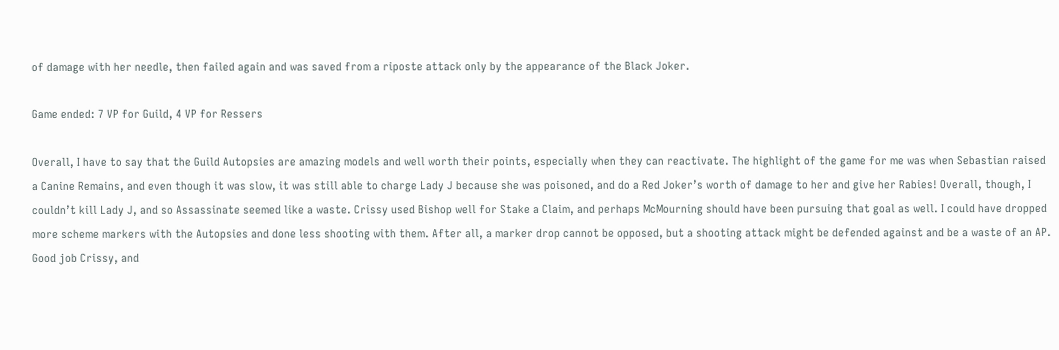of damage with her needle, then failed again and was saved from a riposte attack only by the appearance of the Black Joker.

Game ended: 7 VP for Guild, 4 VP for Ressers

Overall, I have to say that the Guild Autopsies are amazing models and well worth their points, especially when they can reactivate. The highlight of the game for me was when Sebastian raised a Canine Remains, and even though it was slow, it was still able to charge Lady J because she was poisoned, and do a Red Joker’s worth of damage to her and give her Rabies! Overall, though, I couldn’t kill Lady J, and so Assassinate seemed like a waste. Crissy used Bishop well for Stake a Claim, and perhaps McMourning should have been pursuing that goal as well. I could have dropped more scheme markers with the Autopsies and done less shooting with them. After all, a marker drop cannot be opposed, but a shooting attack might be defended against and be a waste of an AP. Good job Crissy, and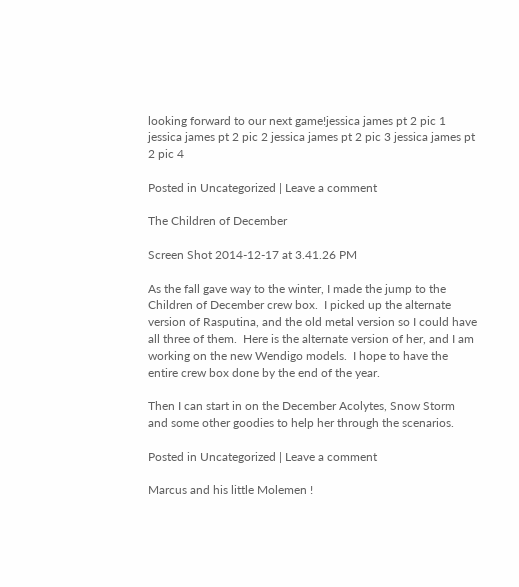looking forward to our next game!jessica james pt 2 pic 1 jessica james pt 2 pic 2 jessica james pt 2 pic 3 jessica james pt 2 pic 4

Posted in Uncategorized | Leave a comment

The Children of December

Screen Shot 2014-12-17 at 3.41.26 PM

As the fall gave way to the winter, I made the jump to the Children of December crew box.  I picked up the alternate version of Rasputina, and the old metal version so I could have all three of them.  Here is the alternate version of her, and I am working on the new Wendigo models.  I hope to have the entire crew box done by the end of the year.

Then I can start in on the December Acolytes, Snow Storm and some other goodies to help her through the scenarios.

Posted in Uncategorized | Leave a comment

Marcus and his little Molemen !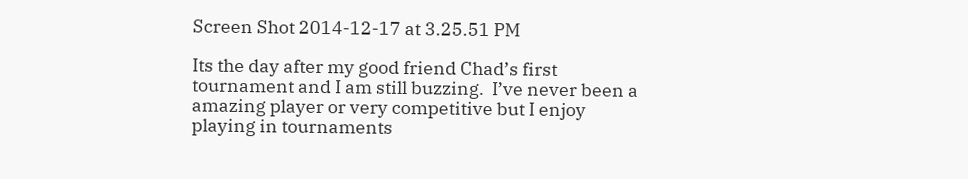Screen Shot 2014-12-17 at 3.25.51 PM

Its the day after my good friend Chad’s first tournament and I am still buzzing.  I’ve never been a amazing player or very competitive but I enjoy playing in tournaments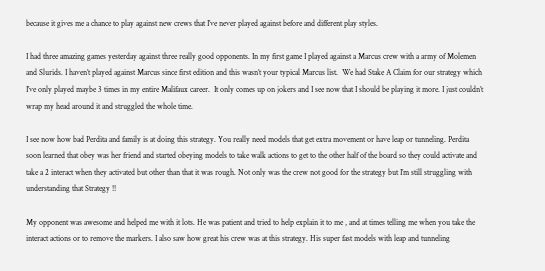because it gives me a chance to play against new crews that I’ve never played against before and different play styles.

I had three amazing games yesterday against three really good opponents. In my first game I played against a Marcus crew with a army of Molemen and Slurids. I haven’t played against Marcus since first edition and this wasn’t your typical Marcus list.  We had Stake A Claim for our strategy which I’ve only played maybe 3 times in my entire Malifaux career.  It only comes up on jokers and I see now that I should be playing it more. I just couldn’t wrap my head around it and struggled the whole time.

I see now how bad Perdita and family is at doing this strategy. You really need models that get extra movement or have leap or tunneling. Perdita soon learned that obey was her friend and started obeying models to take walk actions to get to the other half of the board so they could activate and take a 2 interact when they activated but other than that it was rough. Not only was the crew not good for the strategy but I’m still struggling with understanding that Strategy !!

My opponent was awesome and helped me with it lots. He was patient and tried to help explain it to me , and at times telling me when you take the interact actions or to remove the markers. I also saw how great his crew was at this strategy. His super fast models with leap and tunneling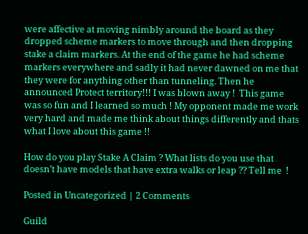were affective at moving nimbly around the board as they dropped scheme markers to move through and then dropping stake a claim markers. At the end of the game he had scheme markers everywhere and sadly it had never dawned on me that they were for anything other than tunneling. Then he announced Protect territory!!! I was blown away !  This game was so fun and I learned so much ! My opponent made me work very hard and made me think about things differently and thats what I love about this game !!

How do you play Stake A Claim ? What lists do you use that doesn’t have models that have extra walks or leap ?? Tell me  !

Posted in Uncategorized | 2 Comments

Guild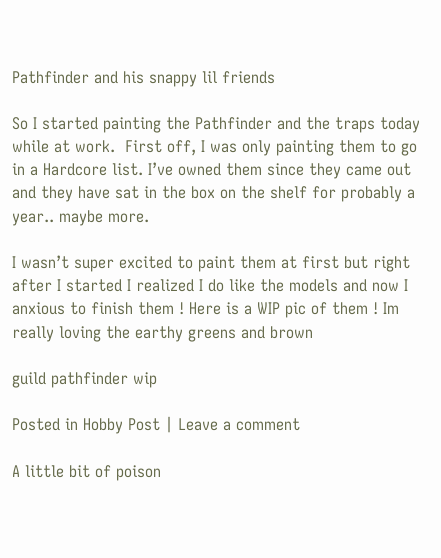Pathfinder and his snappy lil friends

So I started painting the Pathfinder and the traps today while at work.  First off, I was only painting them to go in a Hardcore list. I’ve owned them since they came out and they have sat in the box on the shelf for probably a year.. maybe more.

I wasn’t super excited to paint them at first but right after I started I realized I do like the models and now I anxious to finish them ! Here is a WIP pic of them ! Im really loving the earthy greens and brown

guild pathfinder wip

Posted in Hobby Post | Leave a comment

A little bit of poison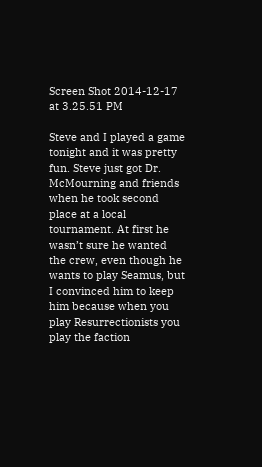Screen Shot 2014-12-17 at 3.25.51 PM

Steve and I played a game tonight and it was pretty fun. Steve just got Dr. McMourning and friends when he took second place at a local tournament. At first he wasn’t sure he wanted the crew, even though he wants to play Seamus, but I convinced him to keep him because when you play Resurrectionists you play the faction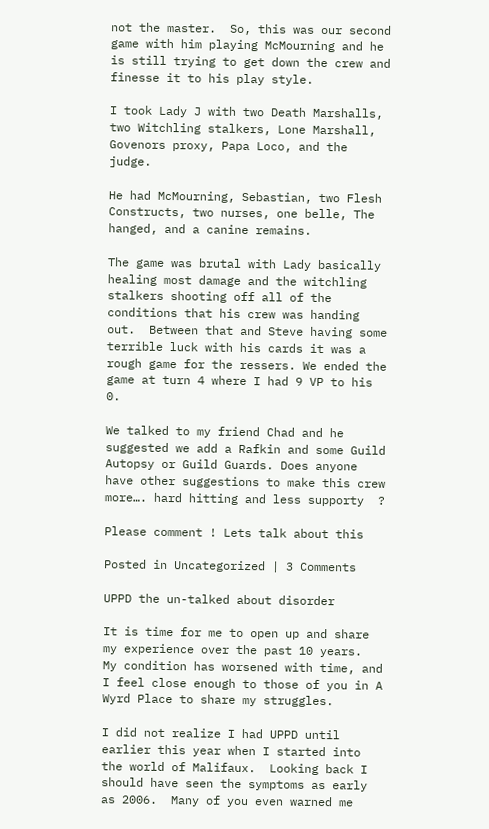not the master.  So, this was our second game with him playing McMourning and he is still trying to get down the crew and finesse it to his play style.

I took Lady J with two Death Marshalls, two Witchling stalkers, Lone Marshall, Govenors proxy, Papa Loco, and the judge.

He had McMourning, Sebastian, two Flesh Constructs, two nurses, one belle, The hanged, and a canine remains.

The game was brutal with Lady basically healing most damage and the witchling stalkers shooting off all of the conditions that his crew was handing out.  Between that and Steve having some terrible luck with his cards it was a rough game for the ressers. We ended the game at turn 4 where I had 9 VP to his 0.

We talked to my friend Chad and he suggested we add a Rafkin and some Guild Autopsy or Guild Guards. Does anyone have other suggestions to make this crew more…. hard hitting and less supporty  ?

Please comment ! Lets talk about this

Posted in Uncategorized | 3 Comments

UPPD the un-talked about disorder

It is time for me to open up and share my experience over the past 10 years.  My condition has worsened with time, and I feel close enough to those of you in A Wyrd Place to share my struggles.

I did not realize I had UPPD until earlier this year when I started into the world of Malifaux.  Looking back I should have seen the symptoms as early as 2006.  Many of you even warned me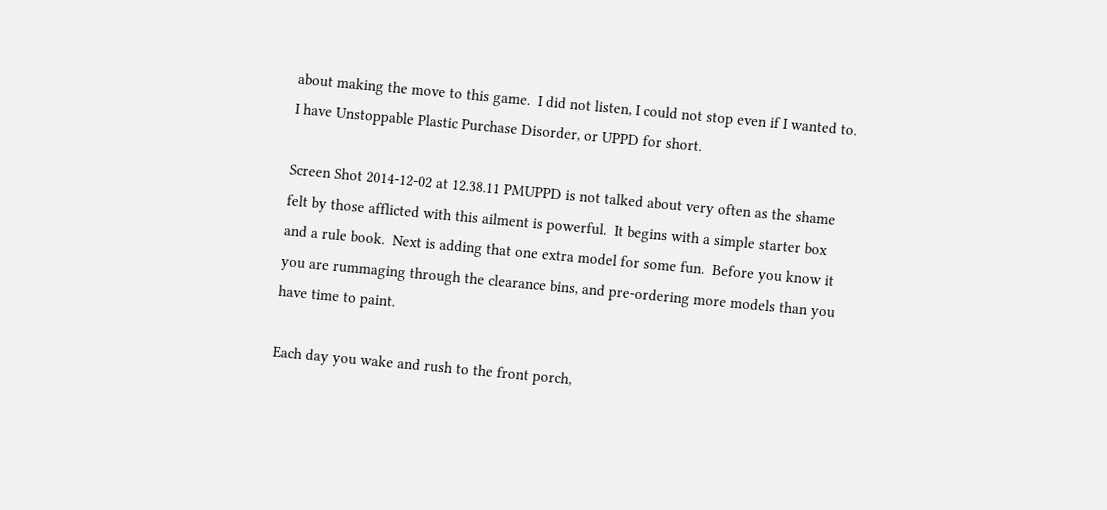about making the move to this game.  I did not listen, I could not stop even if I wanted to.  I have Unstoppable Plastic Purchase Disorder, or UPPD for short.

Screen Shot 2014-12-02 at 12.38.11 PMUPPD is not talked about very often as the shame felt by those afflicted with this ailment is powerful.  It begins with a simple starter box and a rule book.  Next is adding that one extra model for some fun.  Before you know it you are rummaging through the clearance bins, and pre-ordering more models than you have time to paint.

Each day you wake and rush to the front porch,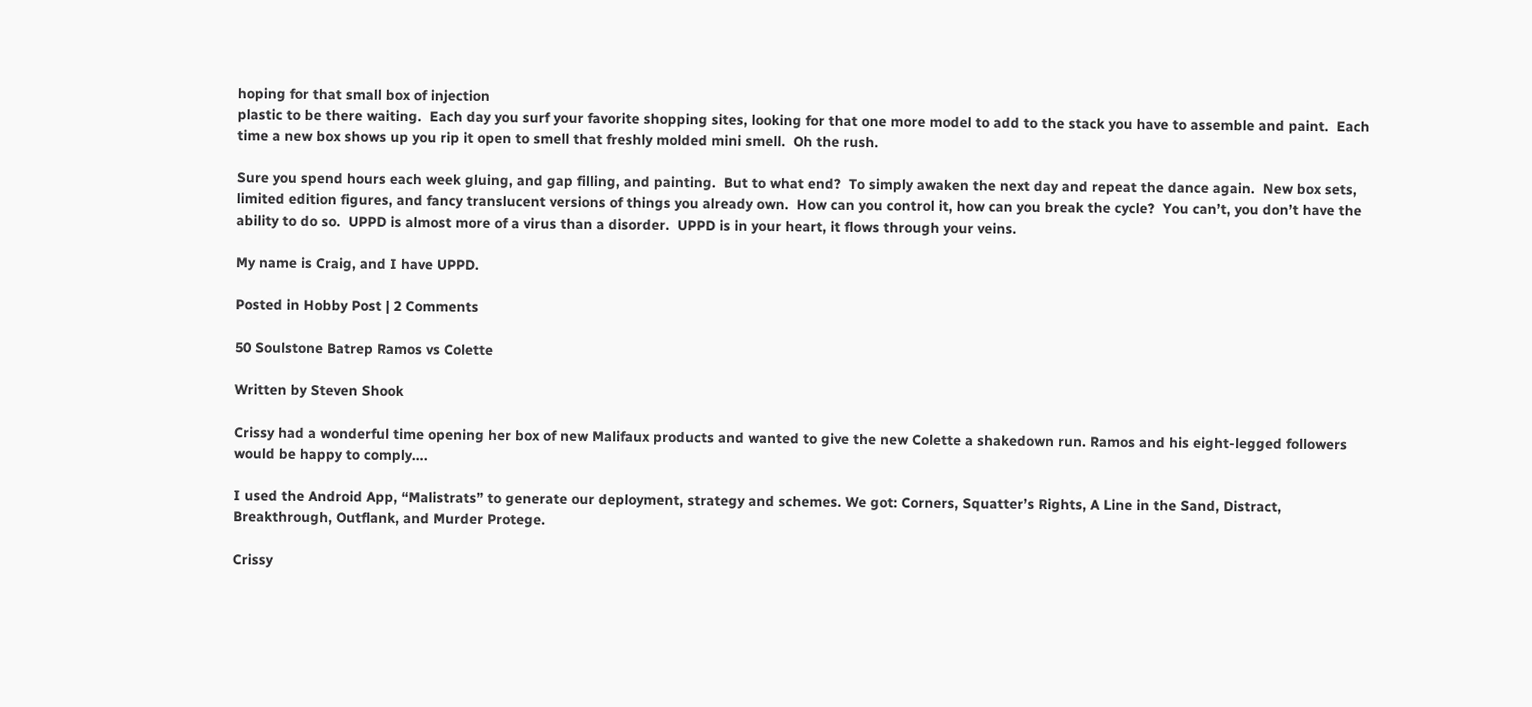hoping for that small box of injection
plastic to be there waiting.  Each day you surf your favorite shopping sites, looking for that one more model to add to the stack you have to assemble and paint.  Each time a new box shows up you rip it open to smell that freshly molded mini smell.  Oh the rush.

Sure you spend hours each week gluing, and gap filling, and painting.  But to what end?  To simply awaken the next day and repeat the dance again.  New box sets, limited edition figures, and fancy translucent versions of things you already own.  How can you control it, how can you break the cycle?  You can’t, you don’t have the ability to do so.  UPPD is almost more of a virus than a disorder.  UPPD is in your heart, it flows through your veins.

My name is Craig, and I have UPPD.

Posted in Hobby Post | 2 Comments

50 Soulstone Batrep Ramos vs Colette

Written by Steven Shook

Crissy had a wonderful time opening her box of new Malifaux products and wanted to give the new Colette a shakedown run. Ramos and his eight-legged followers would be happy to comply….

I used the Android App, “Malistrats” to generate our deployment, strategy and schemes. We got: Corners, Squatter’s Rights, A Line in the Sand, Distract, Breakthrough, Outflank, and Murder Protege.

Crissy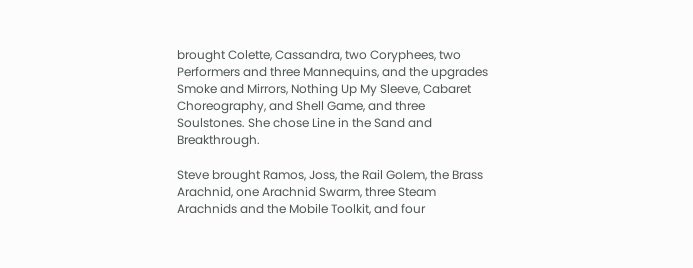brought Colette, Cassandra, two Coryphees, two Performers and three Mannequins, and the upgrades Smoke and Mirrors, Nothing Up My Sleeve, Cabaret Choreography, and Shell Game, and three Soulstones. She chose Line in the Sand and Breakthrough.

Steve brought Ramos, Joss, the Rail Golem, the Brass Arachnid, one Arachnid Swarm, three Steam Arachnids and the Mobile Toolkit, and four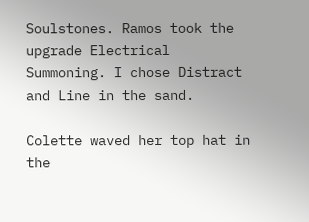Soulstones. Ramos took the upgrade Electrical Summoning. I chose Distract and Line in the sand.

Colette waved her top hat in the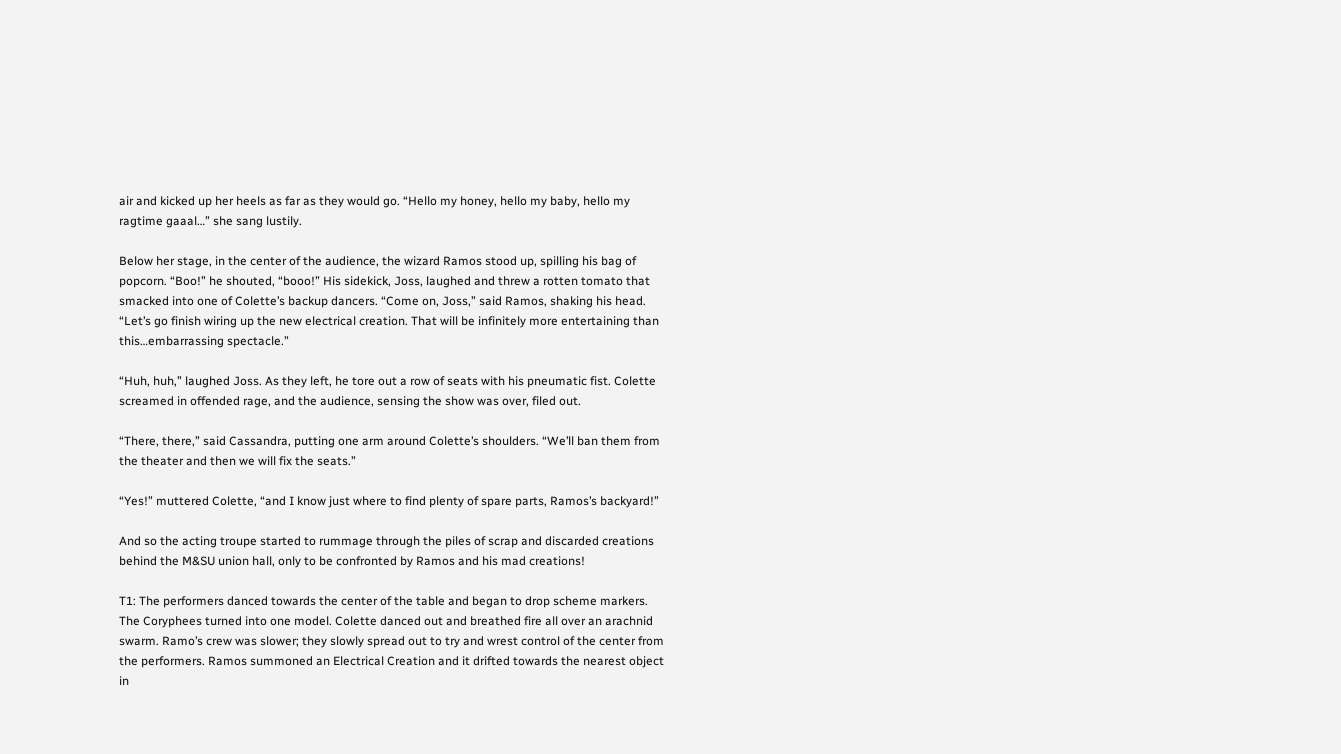air and kicked up her heels as far as they would go. “Hello my honey, hello my baby, hello my ragtime gaaal…” she sang lustily.

Below her stage, in the center of the audience, the wizard Ramos stood up, spilling his bag of popcorn. “Boo!” he shouted, “booo!” His sidekick, Joss, laughed and threw a rotten tomato that smacked into one of Colette’s backup dancers. “Come on, Joss,” said Ramos, shaking his head. “Let’s go finish wiring up the new electrical creation. That will be infinitely more entertaining than this…embarrassing spectacle.”

“Huh, huh,” laughed Joss. As they left, he tore out a row of seats with his pneumatic fist. Colette screamed in offended rage, and the audience, sensing the show was over, filed out.

“There, there,” said Cassandra, putting one arm around Colette’s shoulders. “We’ll ban them from the theater and then we will fix the seats.”

“Yes!” muttered Colette, “and I know just where to find plenty of spare parts, Ramos’s backyard!”

And so the acting troupe started to rummage through the piles of scrap and discarded creations behind the M&SU union hall, only to be confronted by Ramos and his mad creations!

T1: The performers danced towards the center of the table and began to drop scheme markers. The Coryphees turned into one model. Colette danced out and breathed fire all over an arachnid swarm. Ramo’s crew was slower; they slowly spread out to try and wrest control of the center from the performers. Ramos summoned an Electrical Creation and it drifted towards the nearest object in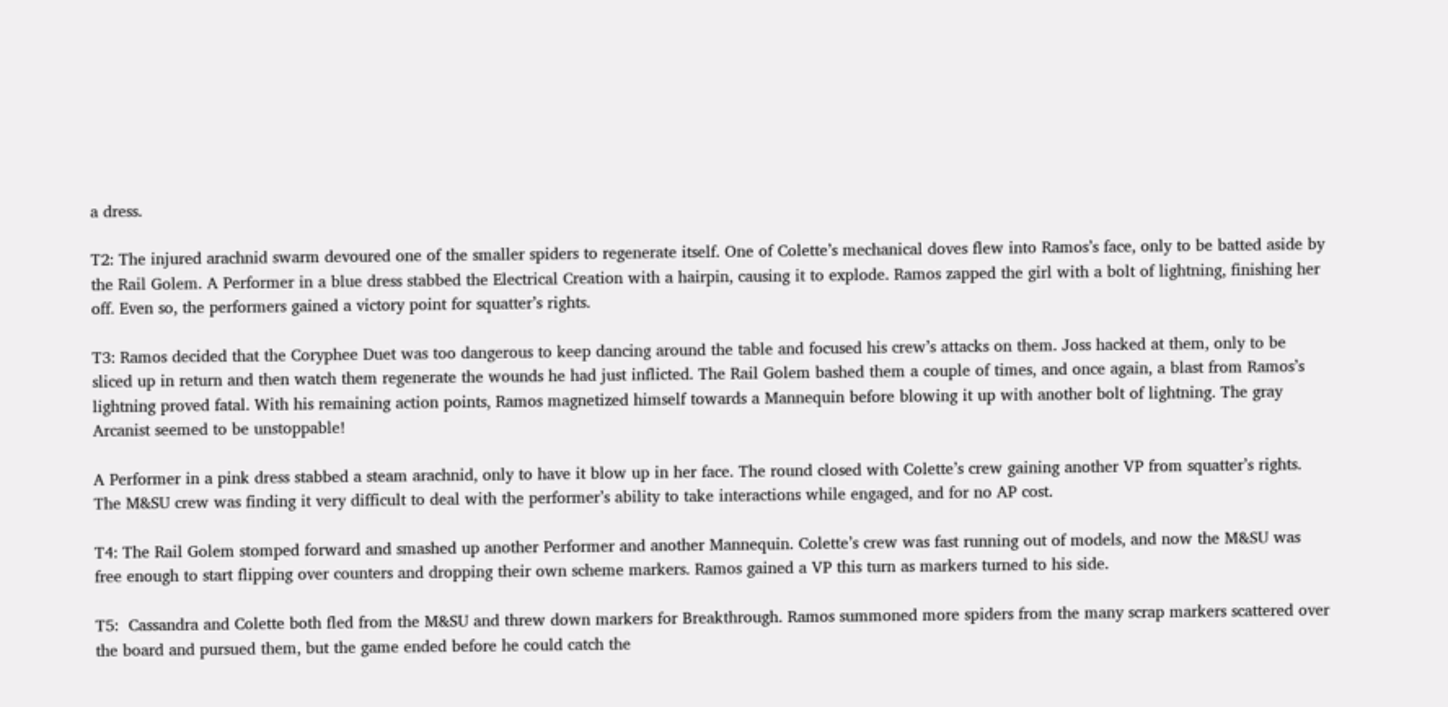a dress.

T2: The injured arachnid swarm devoured one of the smaller spiders to regenerate itself. One of Colette’s mechanical doves flew into Ramos’s face, only to be batted aside by the Rail Golem. A Performer in a blue dress stabbed the Electrical Creation with a hairpin, causing it to explode. Ramos zapped the girl with a bolt of lightning, finishing her off. Even so, the performers gained a victory point for squatter’s rights.

T3: Ramos decided that the Coryphee Duet was too dangerous to keep dancing around the table and focused his crew’s attacks on them. Joss hacked at them, only to be sliced up in return and then watch them regenerate the wounds he had just inflicted. The Rail Golem bashed them a couple of times, and once again, a blast from Ramos’s lightning proved fatal. With his remaining action points, Ramos magnetized himself towards a Mannequin before blowing it up with another bolt of lightning. The gray Arcanist seemed to be unstoppable!

A Performer in a pink dress stabbed a steam arachnid, only to have it blow up in her face. The round closed with Colette’s crew gaining another VP from squatter’s rights. The M&SU crew was finding it very difficult to deal with the performer’s ability to take interactions while engaged, and for no AP cost.

T4: The Rail Golem stomped forward and smashed up another Performer and another Mannequin. Colette’s crew was fast running out of models, and now the M&SU was free enough to start flipping over counters and dropping their own scheme markers. Ramos gained a VP this turn as markers turned to his side.

T5:  Cassandra and Colette both fled from the M&SU and threw down markers for Breakthrough. Ramos summoned more spiders from the many scrap markers scattered over the board and pursued them, but the game ended before he could catch the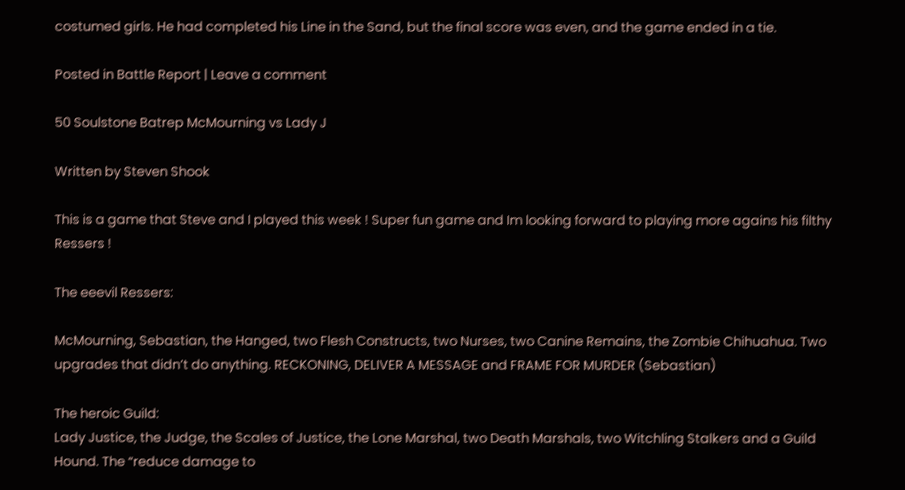costumed girls. He had completed his Line in the Sand, but the final score was even, and the game ended in a tie.

Posted in Battle Report | Leave a comment

50 Soulstone Batrep McMourning vs Lady J

Written by Steven Shook

This is a game that Steve and I played this week ! Super fun game and Im looking forward to playing more agains his filthy Ressers !

The eeevil Ressers:

McMourning, Sebastian, the Hanged, two Flesh Constructs, two Nurses, two Canine Remains, the Zombie Chihuahua. Two upgrades that didn’t do anything. RECKONING, DELIVER A MESSAGE and FRAME FOR MURDER (Sebastian)

The heroic Guild:
Lady Justice, the Judge, the Scales of Justice, the Lone Marshal, two Death Marshals, two Witchling Stalkers and a Guild Hound. The “reduce damage to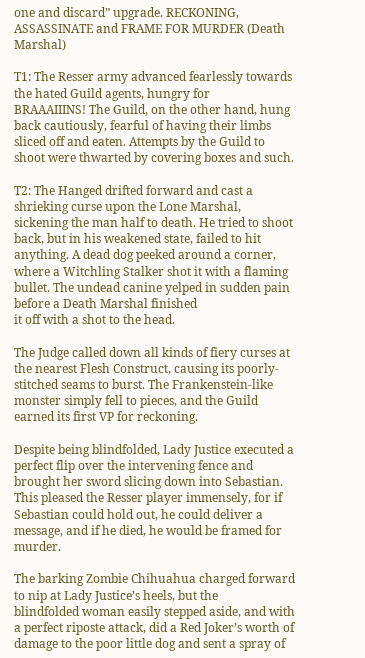one and discard” upgrade. RECKONING, ASSASSINATE and FRAME FOR MURDER (Death Marshal)

T1: The Resser army advanced fearlessly towards the hated Guild agents, hungry for
BRAAAIIINS! The Guild, on the other hand, hung back cautiously, fearful of having their limbs sliced off and eaten. Attempts by the Guild to shoot were thwarted by covering boxes and such.

T2: The Hanged drifted forward and cast a shrieking curse upon the Lone Marshal,
sickening the man half to death. He tried to shoot back, but in his weakened state, failed to hit anything. A dead dog peeked around a corner, where a Witchling Stalker shot it with a flaming bullet. The undead canine yelped in sudden pain before a Death Marshal finished
it off with a shot to the head.

The Judge called down all kinds of fiery curses at the nearest Flesh Construct, causing its poorly-stitched seams to burst. The Frankenstein-like monster simply fell to pieces, and the Guild earned its first VP for reckoning.

Despite being blindfolded, Lady Justice executed a perfect flip over the intervening fence and brought her sword slicing down into Sebastian.  This pleased the Resser player immensely, for if Sebastian could hold out, he could deliver a message, and if he died, he would be framed for murder.

The barking Zombie Chihuahua charged forward to nip at Lady Justice’s heels, but the
blindfolded woman easily stepped aside, and with a perfect riposte attack, did a Red Joker’s worth of damage to the poor little dog and sent a spray of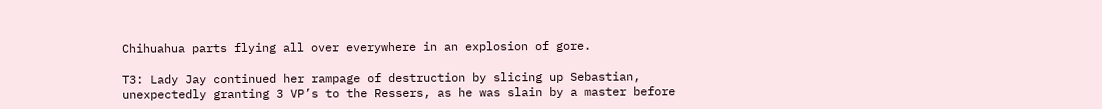Chihuahua parts flying all over everywhere in an explosion of gore.

T3: Lady Jay continued her rampage of destruction by slicing up Sebastian,
unexpectedly granting 3 VP’s to the Ressers, as he was slain by a master before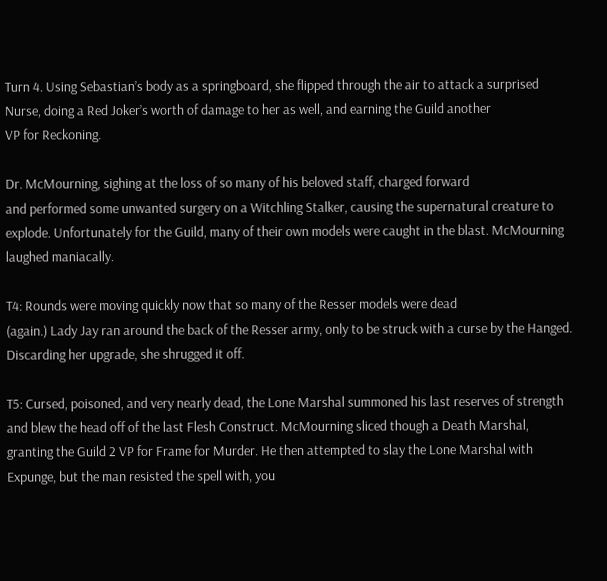Turn 4. Using Sebastian’s body as a springboard, she flipped through the air to attack a surprised Nurse, doing a Red Joker’s worth of damage to her as well, and earning the Guild another
VP for Reckoning.

Dr. McMourning, sighing at the loss of so many of his beloved staff, charged forward
and performed some unwanted surgery on a Witchling Stalker, causing the supernatural creature to explode. Unfortunately for the Guild, many of their own models were caught in the blast. McMourning laughed maniacally.

T4: Rounds were moving quickly now that so many of the Resser models were dead
(again.) Lady Jay ran around the back of the Resser army, only to be struck with a curse by the Hanged. Discarding her upgrade, she shrugged it off.

T5: Cursed, poisoned, and very nearly dead, the Lone Marshal summoned his last reserves of strength and blew the head off of the last Flesh Construct. McMourning sliced though a Death Marshal, granting the Guild 2 VP for Frame for Murder. He then attempted to slay the Lone Marshal with Expunge, but the man resisted the spell with, you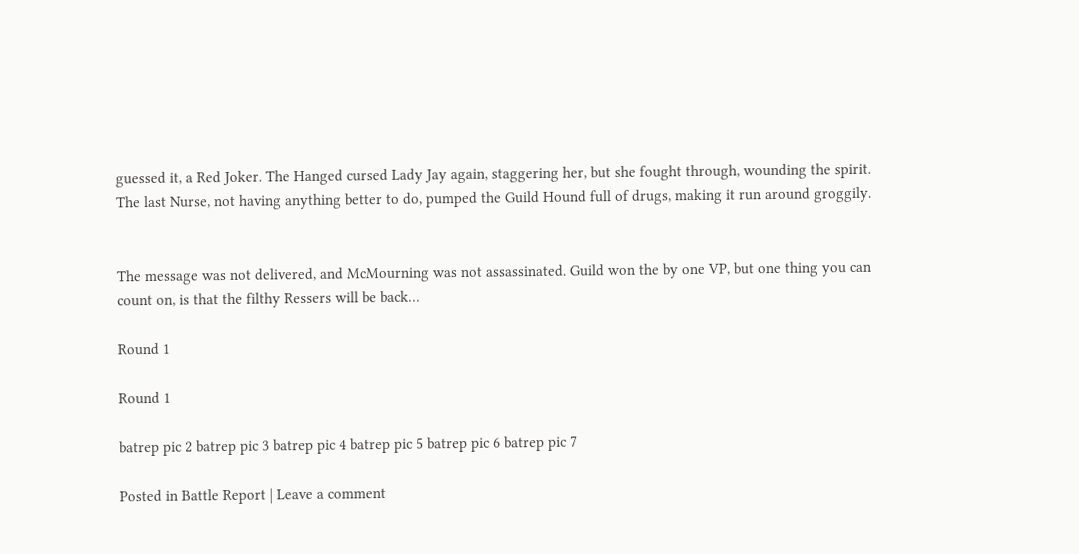guessed it, a Red Joker. The Hanged cursed Lady Jay again, staggering her, but she fought through, wounding the spirit. The last Nurse, not having anything better to do, pumped the Guild Hound full of drugs, making it run around groggily.


The message was not delivered, and McMourning was not assassinated. Guild won the by one VP, but one thing you can count on, is that the filthy Ressers will be back…

Round 1

Round 1

batrep pic 2 batrep pic 3 batrep pic 4 batrep pic 5 batrep pic 6 batrep pic 7

Posted in Battle Report | Leave a comment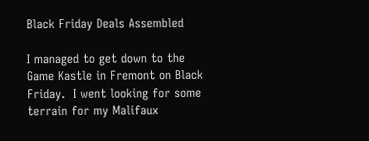Black Friday Deals Assembled

I managed to get down to the Game Kastle in Fremont on Black Friday.  I went looking for some terrain for my Malifaux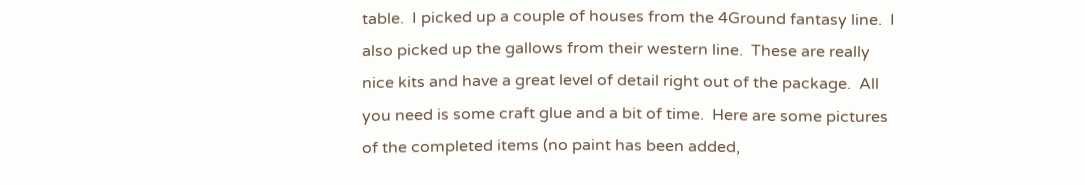table.  I picked up a couple of houses from the 4Ground fantasy line.  I also picked up the gallows from their western line.  These are really nice kits and have a great level of detail right out of the package.  All you need is some craft glue and a bit of time.  Here are some pictures of the completed items (no paint has been added,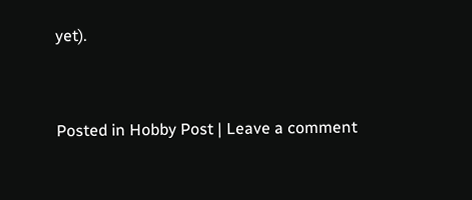yet).


Posted in Hobby Post | Leave a comment